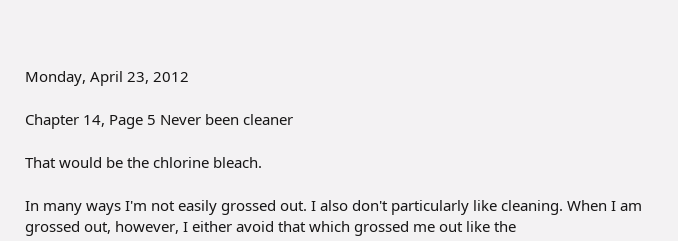Monday, April 23, 2012

Chapter 14, Page 5 Never been cleaner

That would be the chlorine bleach.

In many ways I'm not easily grossed out. I also don't particularly like cleaning. When I am grossed out, however, I either avoid that which grossed me out like the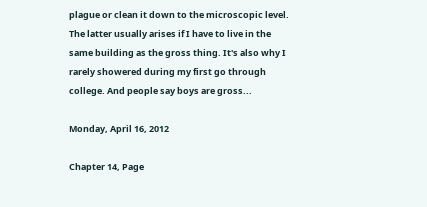plague or clean it down to the microscopic level. The latter usually arises if I have to live in the same building as the gross thing. It's also why I rarely showered during my first go through college. And people say boys are gross...

Monday, April 16, 2012

Chapter 14, Page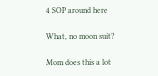4 SOP around here

What, no moon suit?

Mom does this a lot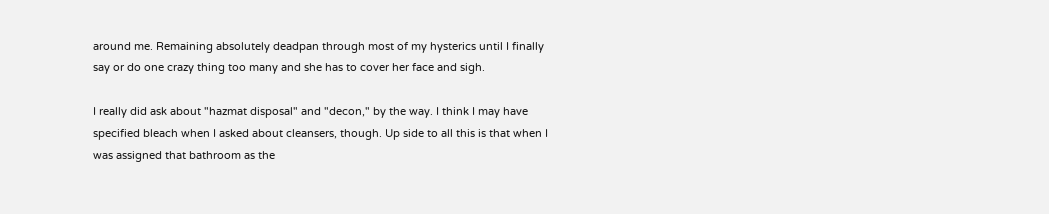around me. Remaining absolutely deadpan through most of my hysterics until I finally say or do one crazy thing too many and she has to cover her face and sigh.

I really did ask about "hazmat disposal" and "decon," by the way. I think I may have specified bleach when I asked about cleansers, though. Up side to all this is that when I was assigned that bathroom as the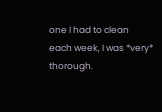one I had to clean each week, I was *very* thorough.